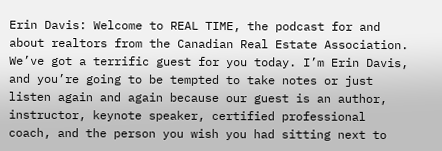Erin Davis: Welcome to REAL TIME, the podcast for and about realtors from the Canadian Real Estate Association. We’ve got a terrific guest for you today. I’m Erin Davis, and you’re going to be tempted to take notes or just listen again and again because our guest is an author, instructor, keynote speaker, certified professional coach, and the person you wish you had sitting next to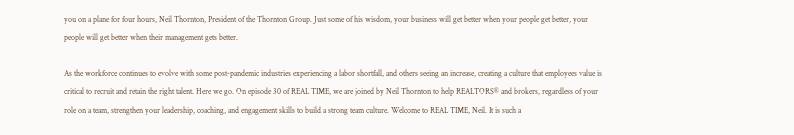you on a plane for four hours, Neil Thornton, President of the Thornton Group. Just some of his wisdom, your business will get better when your people get better, your people will get better when their management gets better.

As the workforce continues to evolve with some post-pandemic industries experiencing a labor shortfall, and others seeing an increase, creating a culture that employees value is critical to recruit and retain the right talent. Here we go. On episode 30 of REAL TIME, we are joined by Neil Thornton to help REALTORS® and brokers, regardless of your role on a team, strengthen your leadership, coaching, and engagement skills to build a strong team culture. Welcome to REAL TIME, Neil. It is such a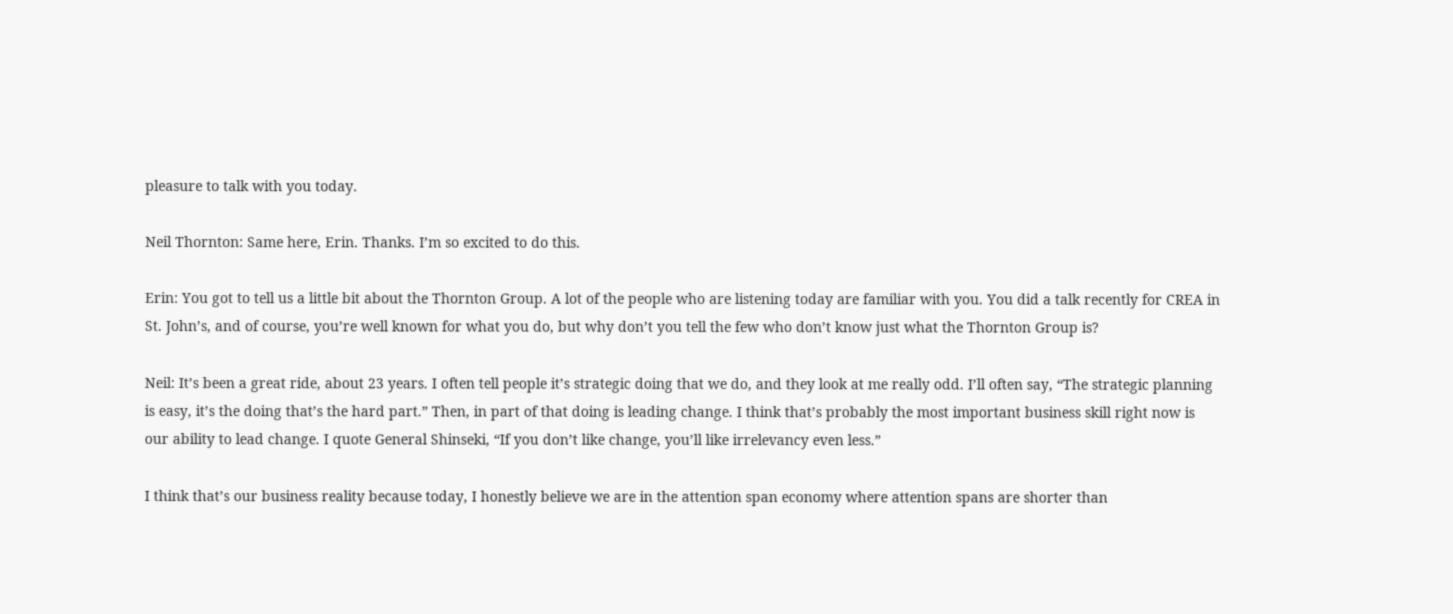pleasure to talk with you today.

Neil Thornton: Same here, Erin. Thanks. I’m so excited to do this.

Erin: You got to tell us a little bit about the Thornton Group. A lot of the people who are listening today are familiar with you. You did a talk recently for CREA in St. John’s, and of course, you’re well known for what you do, but why don’t you tell the few who don’t know just what the Thornton Group is?

Neil: It’s been a great ride, about 23 years. I often tell people it’s strategic doing that we do, and they look at me really odd. I’ll often say, “The strategic planning is easy, it’s the doing that’s the hard part.” Then, in part of that doing is leading change. I think that’s probably the most important business skill right now is our ability to lead change. I quote General Shinseki, “If you don’t like change, you’ll like irrelevancy even less.”

I think that’s our business reality because today, I honestly believe we are in the attention span economy where attention spans are shorter than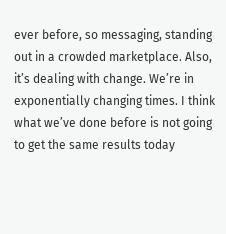ever before, so messaging, standing out in a crowded marketplace. Also, it’s dealing with change. We’re in exponentially changing times. I think what we’ve done before is not going to get the same results today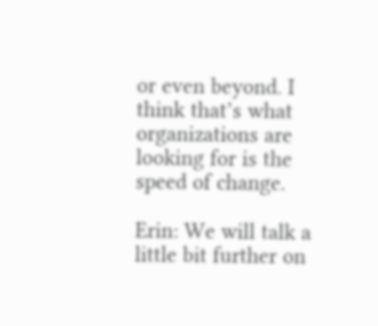or even beyond. I think that’s what organizations are looking for is the speed of change.

Erin: We will talk a little bit further on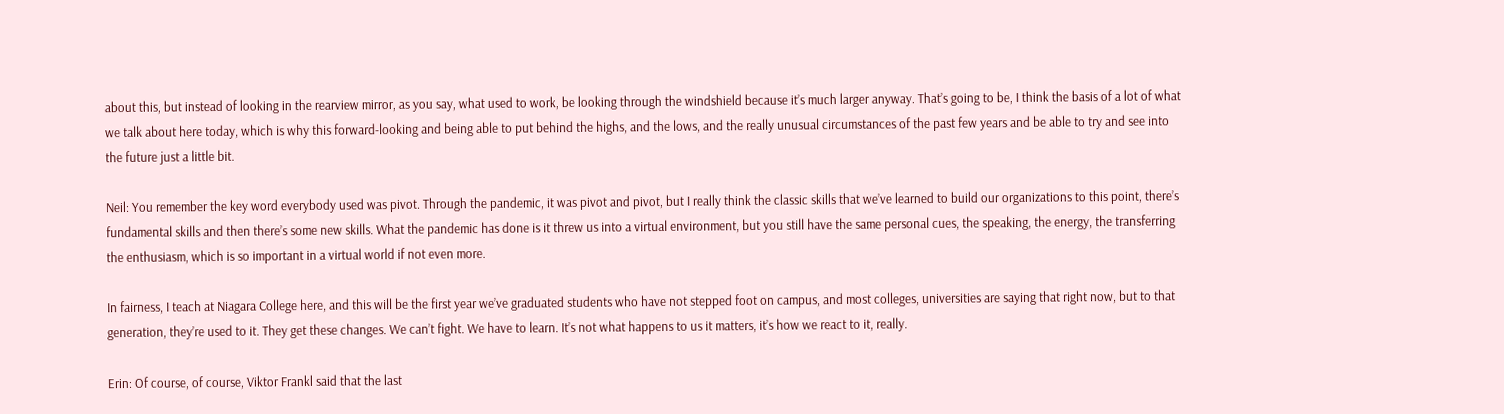about this, but instead of looking in the rearview mirror, as you say, what used to work, be looking through the windshield because it’s much larger anyway. That’s going to be, I think the basis of a lot of what we talk about here today, which is why this forward-looking and being able to put behind the highs, and the lows, and the really unusual circumstances of the past few years and be able to try and see into the future just a little bit.

Neil: You remember the key word everybody used was pivot. Through the pandemic, it was pivot and pivot, but I really think the classic skills that we’ve learned to build our organizations to this point, there’s fundamental skills and then there’s some new skills. What the pandemic has done is it threw us into a virtual environment, but you still have the same personal cues, the speaking, the energy, the transferring the enthusiasm, which is so important in a virtual world if not even more.

In fairness, I teach at Niagara College here, and this will be the first year we’ve graduated students who have not stepped foot on campus, and most colleges, universities are saying that right now, but to that generation, they’re used to it. They get these changes. We can’t fight. We have to learn. It’s not what happens to us it matters, it’s how we react to it, really.

Erin: Of course, of course, Viktor Frankl said that the last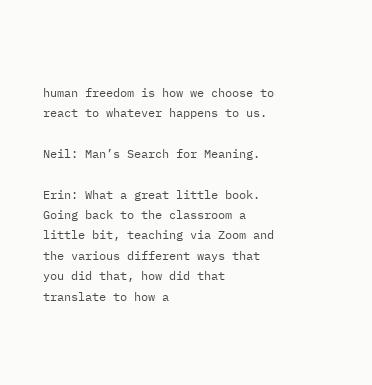human freedom is how we choose to react to whatever happens to us.

Neil: Man’s Search for Meaning.

Erin: What a great little book. Going back to the classroom a little bit, teaching via Zoom and the various different ways that you did that, how did that translate to how a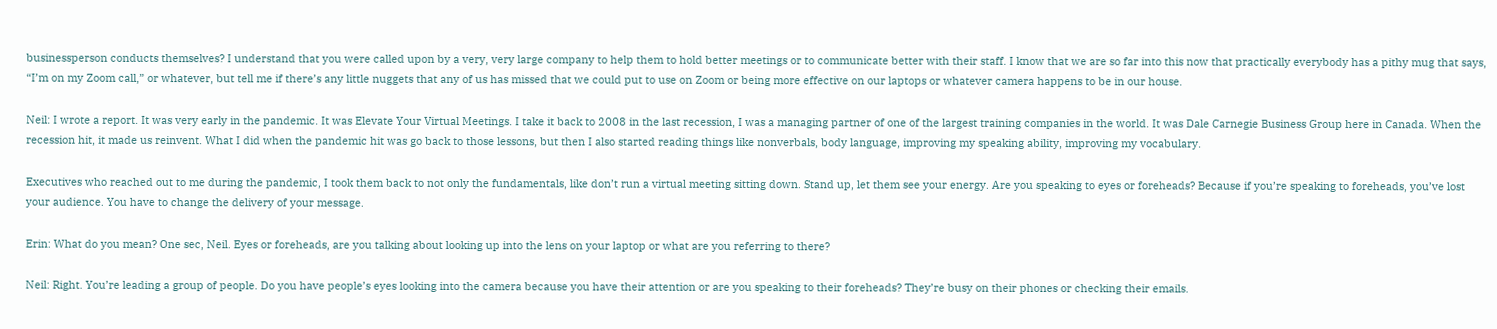businessperson conducts themselves? I understand that you were called upon by a very, very large company to help them to hold better meetings or to communicate better with their staff. I know that we are so far into this now that practically everybody has a pithy mug that says, “I’m on my Zoom call,” or whatever, but tell me if there’s any little nuggets that any of us has missed that we could put to use on Zoom or being more effective on our laptops or whatever camera happens to be in our house.

Neil: I wrote a report. It was very early in the pandemic. It was Elevate Your Virtual Meetings. I take it back to 2008 in the last recession, I was a managing partner of one of the largest training companies in the world. It was Dale Carnegie Business Group here in Canada. When the recession hit, it made us reinvent. What I did when the pandemic hit was go back to those lessons, but then I also started reading things like nonverbals, body language, improving my speaking ability, improving my vocabulary.

Executives who reached out to me during the pandemic, I took them back to not only the fundamentals, like don’t run a virtual meeting sitting down. Stand up, let them see your energy. Are you speaking to eyes or foreheads? Because if you’re speaking to foreheads, you’ve lost your audience. You have to change the delivery of your message.

Erin: What do you mean? One sec, Neil. Eyes or foreheads, are you talking about looking up into the lens on your laptop or what are you referring to there?

Neil: Right. You’re leading a group of people. Do you have people’s eyes looking into the camera because you have their attention or are you speaking to their foreheads? They’re busy on their phones or checking their emails.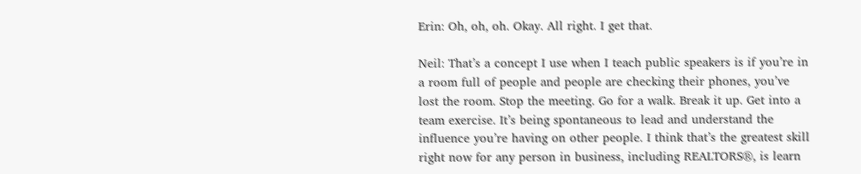Erin: Oh, oh, oh. Okay. All right. I get that.

Neil: That’s a concept I use when I teach public speakers is if you’re in a room full of people and people are checking their phones, you’ve lost the room. Stop the meeting. Go for a walk. Break it up. Get into a team exercise. It’s being spontaneous to lead and understand the influence you’re having on other people. I think that’s the greatest skill right now for any person in business, including REALTORS®, is learn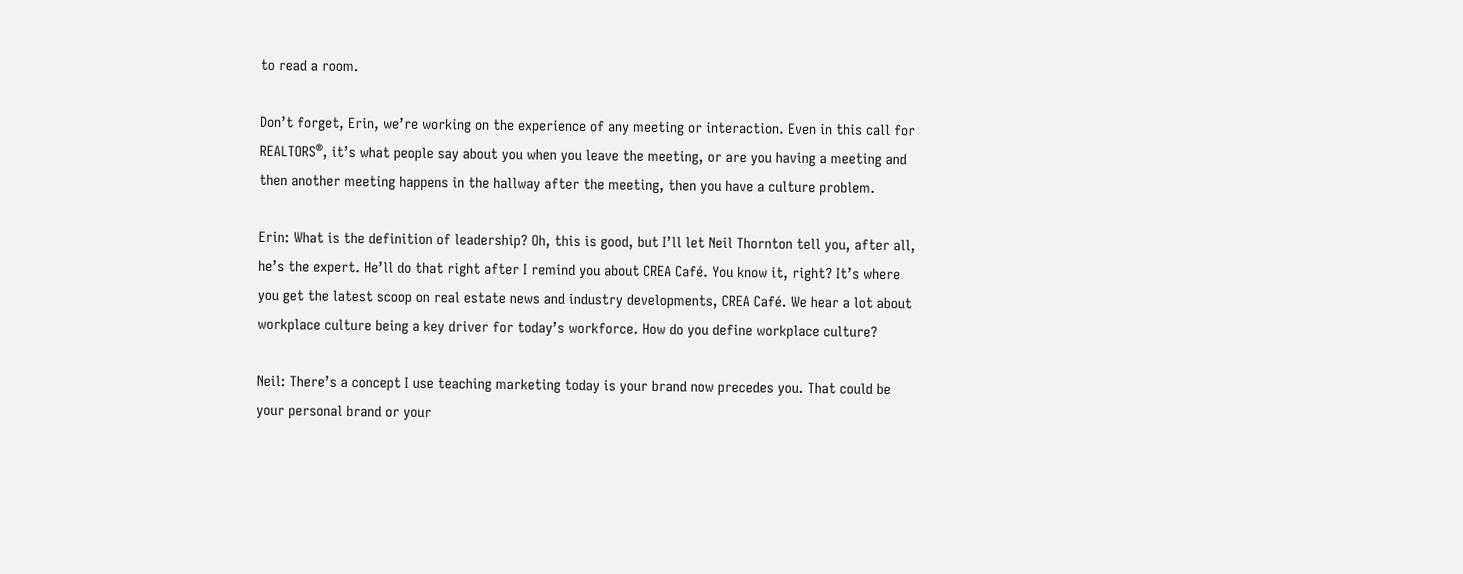to read a room.

Don’t forget, Erin, we’re working on the experience of any meeting or interaction. Even in this call for REALTORS®, it’s what people say about you when you leave the meeting, or are you having a meeting and then another meeting happens in the hallway after the meeting, then you have a culture problem.

Erin: What is the definition of leadership? Oh, this is good, but I’ll let Neil Thornton tell you, after all, he’s the expert. He’ll do that right after I remind you about CREA Café. You know it, right? It’s where you get the latest scoop on real estate news and industry developments, CREA Café. We hear a lot about workplace culture being a key driver for today’s workforce. How do you define workplace culture?

Neil: There’s a concept I use teaching marketing today is your brand now precedes you. That could be your personal brand or your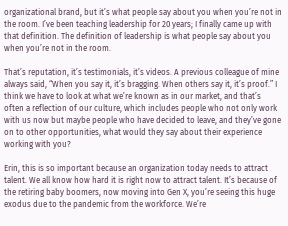organizational brand, but it’s what people say about you when you’re not in the room. I’ve been teaching leadership for 20 years; I finally came up with that definition. The definition of leadership is what people say about you when you’re not in the room.

That’s reputation, it’s testimonials, it’s videos. A previous colleague of mine always said, “When you say it, it’s bragging. When others say it, it’s proof.” I think we have to look at what we’re known as in our market, and that’s often a reflection of our culture, which includes people who not only work with us now but maybe people who have decided to leave, and they’ve gone on to other opportunities, what would they say about their experience working with you?

Erin, this is so important because an organization today needs to attract talent. We all know how hard it is right now to attract talent. It’s because of the retiring baby boomers, now moving into Gen X, you’re seeing this huge exodus due to the pandemic from the workforce. We’re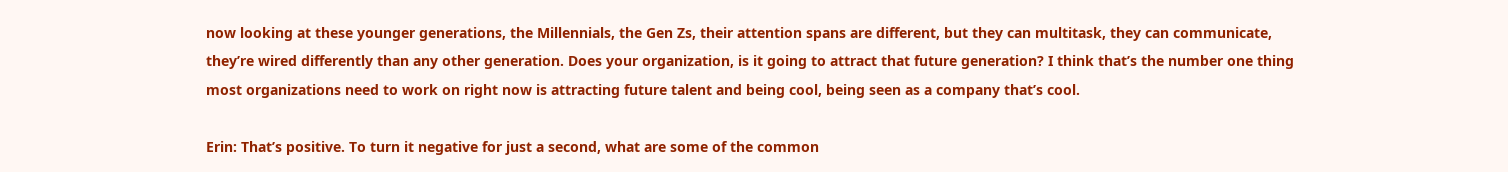now looking at these younger generations, the Millennials, the Gen Zs, their attention spans are different, but they can multitask, they can communicate, they’re wired differently than any other generation. Does your organization, is it going to attract that future generation? I think that’s the number one thing most organizations need to work on right now is attracting future talent and being cool, being seen as a company that’s cool.

Erin: That’s positive. To turn it negative for just a second, what are some of the common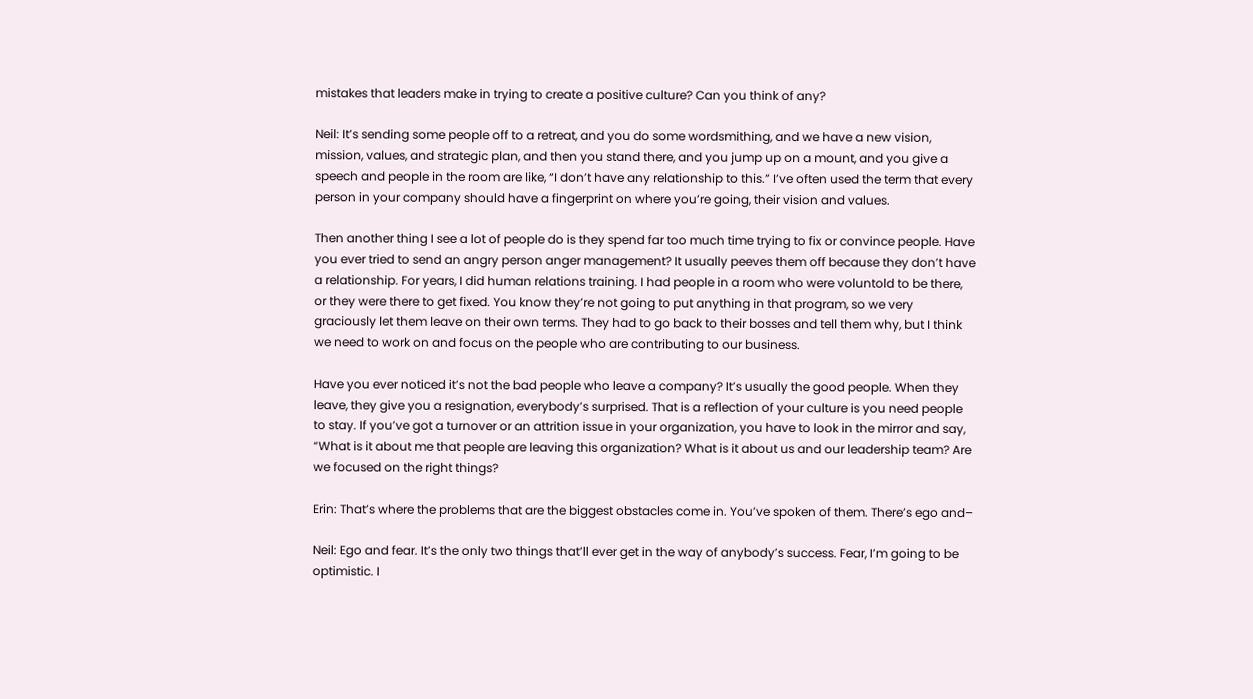mistakes that leaders make in trying to create a positive culture? Can you think of any?

Neil: It’s sending some people off to a retreat, and you do some wordsmithing, and we have a new vision, mission, values, and strategic plan, and then you stand there, and you jump up on a mount, and you give a speech and people in the room are like, “I don’t have any relationship to this.” I’ve often used the term that every person in your company should have a fingerprint on where you’re going, their vision and values.

Then another thing I see a lot of people do is they spend far too much time trying to fix or convince people. Have you ever tried to send an angry person anger management? It usually peeves them off because they don’t have a relationship. For years, I did human relations training. I had people in a room who were voluntold to be there, or they were there to get fixed. You know they’re not going to put anything in that program, so we very graciously let them leave on their own terms. They had to go back to their bosses and tell them why, but I think we need to work on and focus on the people who are contributing to our business.

Have you ever noticed it’s not the bad people who leave a company? It’s usually the good people. When they leave, they give you a resignation, everybody’s surprised. That is a reflection of your culture is you need people to stay. If you’ve got a turnover or an attrition issue in your organization, you have to look in the mirror and say, “What is it about me that people are leaving this organization? What is it about us and our leadership team? Are we focused on the right things?

Erin: That’s where the problems that are the biggest obstacles come in. You’ve spoken of them. There’s ego and–

Neil: Ego and fear. It’s the only two things that’ll ever get in the way of anybody’s success. Fear, I’m going to be optimistic. I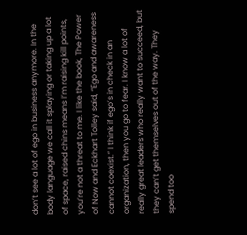don’t see a lot of ego in business anymore. In the body language we call it splaying or taking up a lot of space, raised chins means I’m raising kill points, you’re not a threat to me. I like the book, The Power of Now and Eckhart Tolley said, “Ego and awareness cannot coexist.” I think if ego’s in check in an organization, then you go to fear. I know a lot of really great leaders who really want to succeed, but they can’t get themselves out of the way. They spend too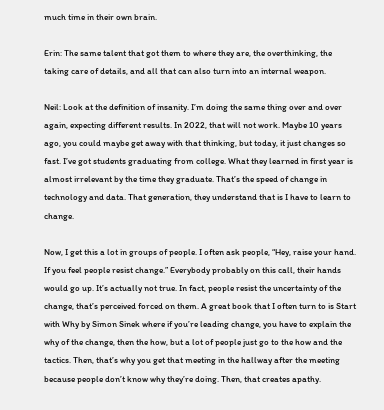much time in their own brain.

Erin: The same talent that got them to where they are, the overthinking, the taking care of details, and all that can also turn into an internal weapon.

Neil: Look at the definition of insanity. I’m doing the same thing over and over again, expecting different results. In 2022, that will not work. Maybe 10 years ago, you could maybe get away with that thinking, but today, it just changes so fast. I’ve got students graduating from college. What they learned in first year is almost irrelevant by the time they graduate. That’s the speed of change in technology and data. That generation, they understand that is I have to learn to change.

Now, I get this a lot in groups of people. I often ask people, “Hey, raise your hand. If you feel people resist change.” Everybody probably on this call, their hands would go up. It’s actually not true. In fact, people resist the uncertainty of the change, that’s perceived forced on them. A great book that I often turn to is Start with Why by Simon Sinek where if you’re leading change, you have to explain the why of the change, then the how, but a lot of people just go to the how and the tactics. Then, that’s why you get that meeting in the hallway after the meeting because people don’t know why they’re doing. Then, that creates apathy.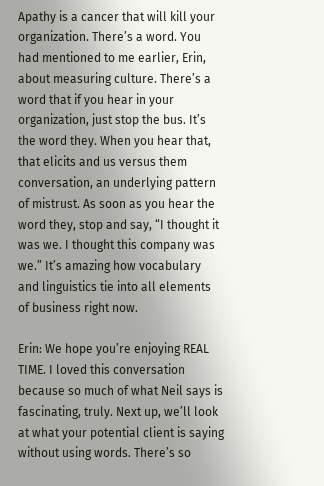Apathy is a cancer that will kill your organization. There’s a word. You had mentioned to me earlier, Erin, about measuring culture. There’s a word that if you hear in your organization, just stop the bus. It’s the word they. When you hear that, that elicits and us versus them conversation, an underlying pattern of mistrust. As soon as you hear the word they, stop and say, “I thought it was we. I thought this company was we.” It’s amazing how vocabulary and linguistics tie into all elements of business right now.

Erin: We hope you’re enjoying REAL TIME. I loved this conversation because so much of what Neil says is fascinating, truly. Next up, we’ll look at what your potential client is saying without using words. There’s so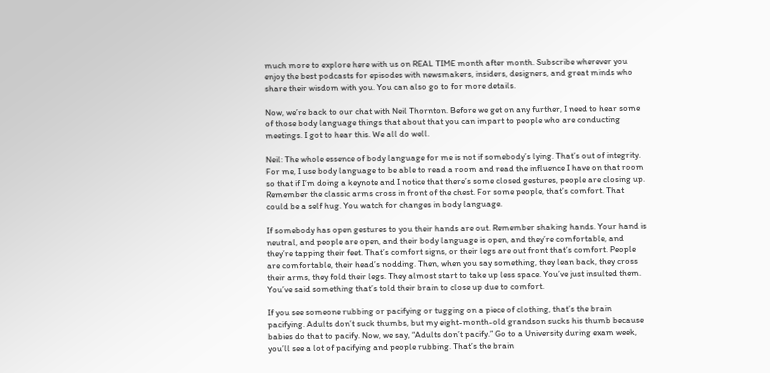much more to explore here with us on REAL TIME month after month. Subscribe wherever you enjoy the best podcasts for episodes with newsmakers, insiders, designers, and great minds who share their wisdom with you. You can also go to for more details.

Now, we’re back to our chat with Neil Thornton. Before we get on any further, I need to hear some of those body language things that about that you can impart to people who are conducting meetings. I got to hear this. We all do well.

Neil: The whole essence of body language for me is not if somebody’s lying. That’s out of integrity. For me, I use body language to be able to read a room and read the influence I have on that room so that if I’m doing a keynote and I notice that there’s some closed gestures, people are closing up. Remember the classic arms cross in front of the chest. For some people, that’s comfort. That could be a self hug. You watch for changes in body language.

If somebody has open gestures to you their hands are out. Remember shaking hands. Your hand is neutral, and people are open, and their body language is open, and they’re comfortable, and they’re tapping their feet. That’s comfort signs, or their legs are out front that’s comfort. People are comfortable, their head’s nodding. Then, when you say something, they lean back, they cross their arms, they fold their legs. They almost start to take up less space. You’ve just insulted them. You’ve said something that’s told their brain to close up due to comfort.

If you see someone rubbing or pacifying or tugging on a piece of clothing, that’s the brain pacifying. Adults don’t suck thumbs, but my eight-month-old grandson sucks his thumb because babies do that to pacify. Now, we say, “Adults don’t pacify.” Go to a University during exam week, you’ll see a lot of pacifying and people rubbing. That’s the brain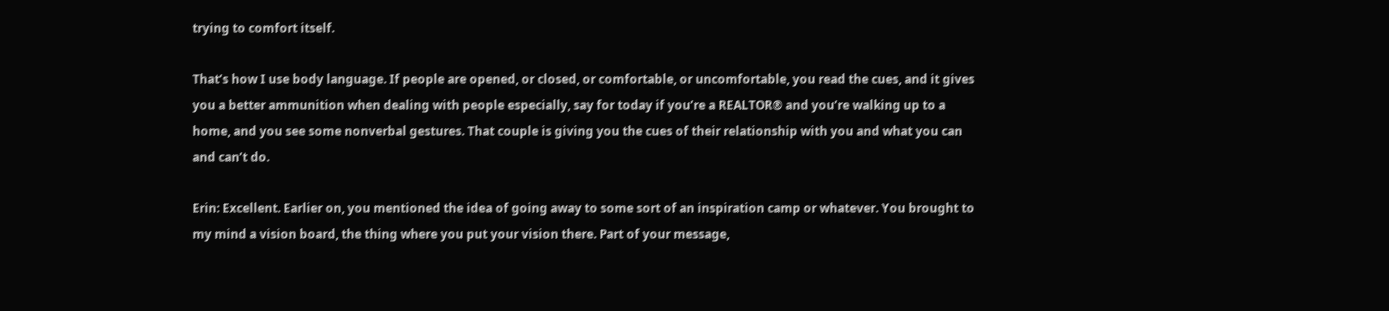trying to comfort itself.

That’s how I use body language. If people are opened, or closed, or comfortable, or uncomfortable, you read the cues, and it gives you a better ammunition when dealing with people especially, say for today if you’re a REALTOR® and you’re walking up to a home, and you see some nonverbal gestures. That couple is giving you the cues of their relationship with you and what you can and can’t do.

Erin: Excellent. Earlier on, you mentioned the idea of going away to some sort of an inspiration camp or whatever. You brought to my mind a vision board, the thing where you put your vision there. Part of your message,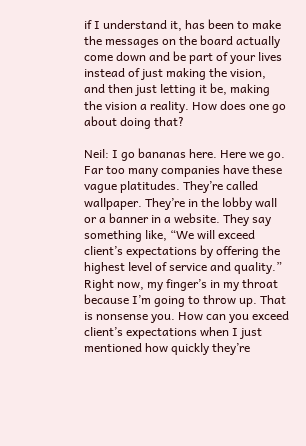if I understand it, has been to make the messages on the board actually come down and be part of your lives instead of just making the vision, and then just letting it be, making the vision a reality. How does one go about doing that?

Neil: I go bananas here. Here we go. Far too many companies have these vague platitudes. They’re called wallpaper. They’re in the lobby wall or a banner in a website. They say something like, “We will exceed client’s expectations by offering the highest level of service and quality.” Right now, my finger’s in my throat because I’m going to throw up. That is nonsense you. How can you exceed client’s expectations when I just mentioned how quickly they’re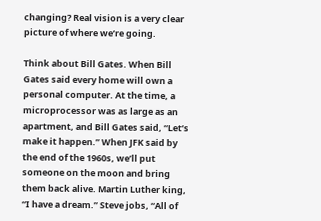changing? Real vision is a very clear picture of where we’re going.

Think about Bill Gates. When Bill Gates said every home will own a personal computer. At the time, a microprocessor was as large as an apartment, and Bill Gates said, “Let’s make it happen.” When JFK said by the end of the 1960s, we’ll put someone on the moon and bring them back alive. Martin Luther king, “I have a dream.” Steve jobs, “All of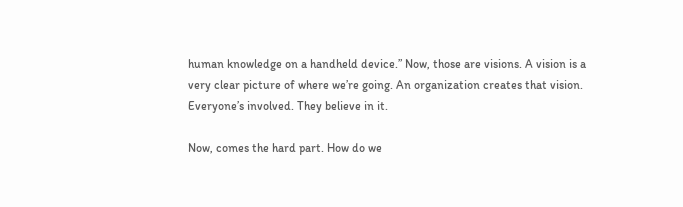human knowledge on a handheld device.” Now, those are visions. A vision is a very clear picture of where we’re going. An organization creates that vision. Everyone’s involved. They believe in it.

Now, comes the hard part. How do we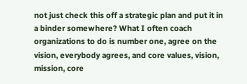not just check this off a strategic plan and put it in a binder somewhere? What I often coach organizations to do is number one, agree on the vision, everybody agrees, and core values, vision, mission, core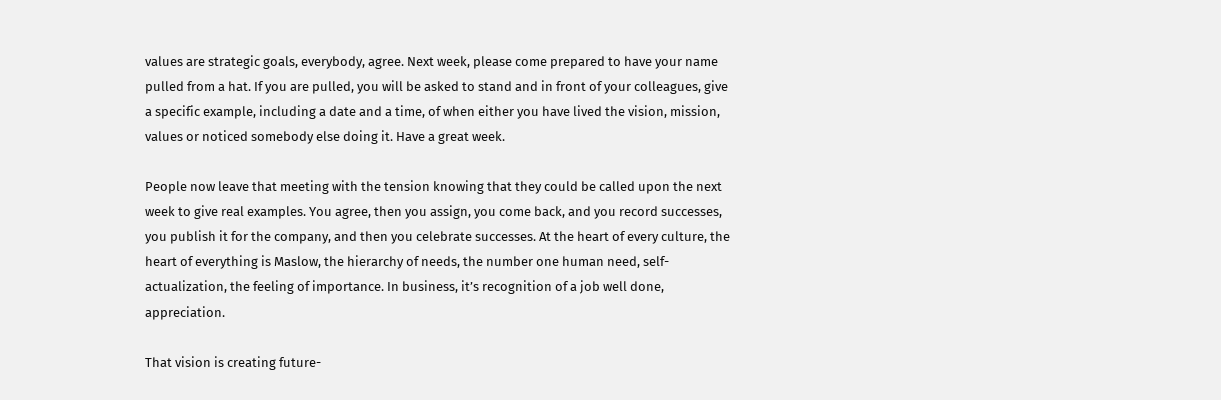values are strategic goals, everybody, agree. Next week, please come prepared to have your name pulled from a hat. If you are pulled, you will be asked to stand and in front of your colleagues, give a specific example, including a date and a time, of when either you have lived the vision, mission, values or noticed somebody else doing it. Have a great week.

People now leave that meeting with the tension knowing that they could be called upon the next week to give real examples. You agree, then you assign, you come back, and you record successes, you publish it for the company, and then you celebrate successes. At the heart of every culture, the heart of everything is Maslow, the hierarchy of needs, the number one human need, self-actualization, the feeling of importance. In business, it’s recognition of a job well done, appreciation.

That vision is creating future-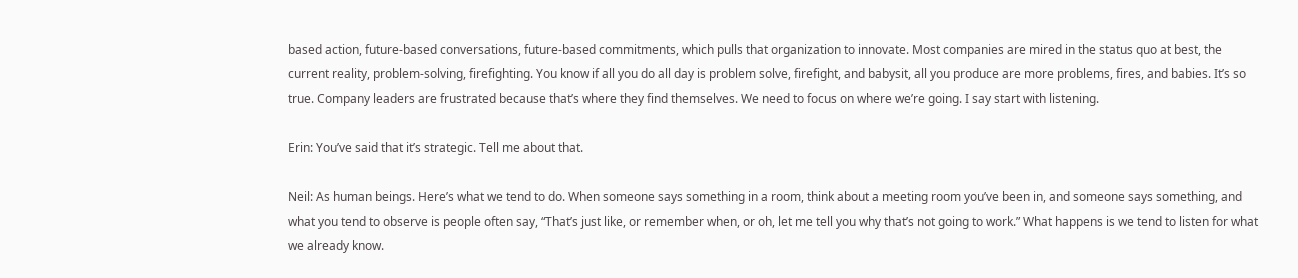based action, future-based conversations, future-based commitments, which pulls that organization to innovate. Most companies are mired in the status quo at best, the current reality, problem-solving, firefighting. You know if all you do all day is problem solve, firefight, and babysit, all you produce are more problems, fires, and babies. It’s so true. Company leaders are frustrated because that’s where they find themselves. We need to focus on where we’re going. I say start with listening.

Erin: You’ve said that it’s strategic. Tell me about that.

Neil: As human beings. Here’s what we tend to do. When someone says something in a room, think about a meeting room you’ve been in, and someone says something, and what you tend to observe is people often say, “That’s just like, or remember when, or oh, let me tell you why that’s not going to work.” What happens is we tend to listen for what we already know.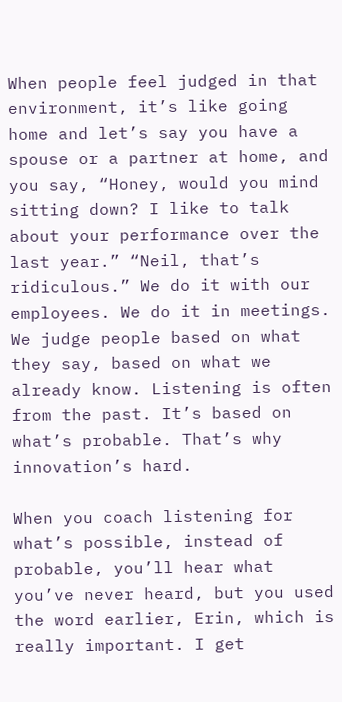When people feel judged in that environment, it’s like going home and let’s say you have a spouse or a partner at home, and you say, “Honey, would you mind sitting down? I like to talk about your performance over the last year.” “Neil, that’s ridiculous.” We do it with our employees. We do it in meetings. We judge people based on what they say, based on what we already know. Listening is often from the past. It’s based on what’s probable. That’s why innovation’s hard.

When you coach listening for what’s possible, instead of probable, you’ll hear what you’ve never heard, but you used the word earlier, Erin, which is really important. I get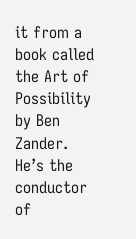it from a book called the Art of Possibility by Ben Zander. He’s the conductor of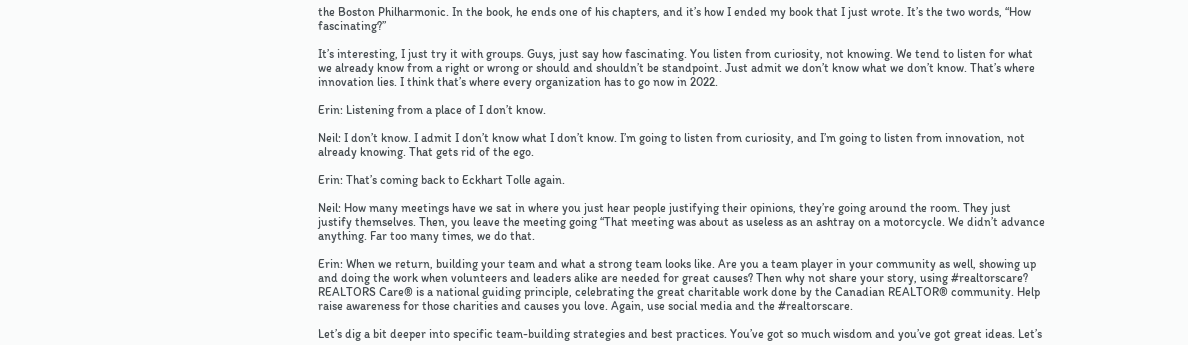the Boston Philharmonic. In the book, he ends one of his chapters, and it’s how I ended my book that I just wrote. It’s the two words, “How fascinating?”

It’s interesting, I just try it with groups. Guys, just say how fascinating. You listen from curiosity, not knowing. We tend to listen for what we already know from a right or wrong or should and shouldn’t be standpoint. Just admit we don’t know what we don’t know. That’s where innovation lies. I think that’s where every organization has to go now in 2022.

Erin: Listening from a place of I don’t know.

Neil: I don’t know. I admit I don’t know what I don’t know. I’m going to listen from curiosity, and I’m going to listen from innovation, not already knowing. That gets rid of the ego.

Erin: That’s coming back to Eckhart Tolle again.

Neil: How many meetings have we sat in where you just hear people justifying their opinions, they’re going around the room. They just justify themselves. Then, you leave the meeting going “That meeting was about as useless as an ashtray on a motorcycle. We didn’t advance anything. Far too many times, we do that.

Erin: When we return, building your team and what a strong team looks like. Are you a team player in your community as well, showing up and doing the work when volunteers and leaders alike are needed for great causes? Then why not share your story, using #realtorscare? REALTORS Care® is a national guiding principle, celebrating the great charitable work done by the Canadian REALTOR® community. Help raise awareness for those charities and causes you love. Again, use social media and the #realtorscare.

Let’s dig a bit deeper into specific team-building strategies and best practices. You’ve got so much wisdom and you’ve got great ideas. Let’s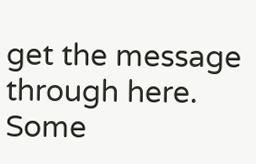get the message through here. Some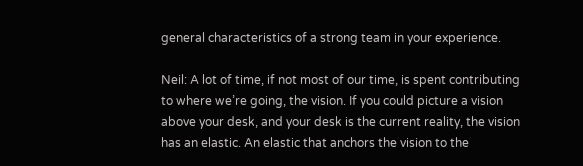general characteristics of a strong team in your experience.

Neil: A lot of time, if not most of our time, is spent contributing to where we’re going, the vision. If you could picture a vision above your desk, and your desk is the current reality, the vision has an elastic. An elastic that anchors the vision to the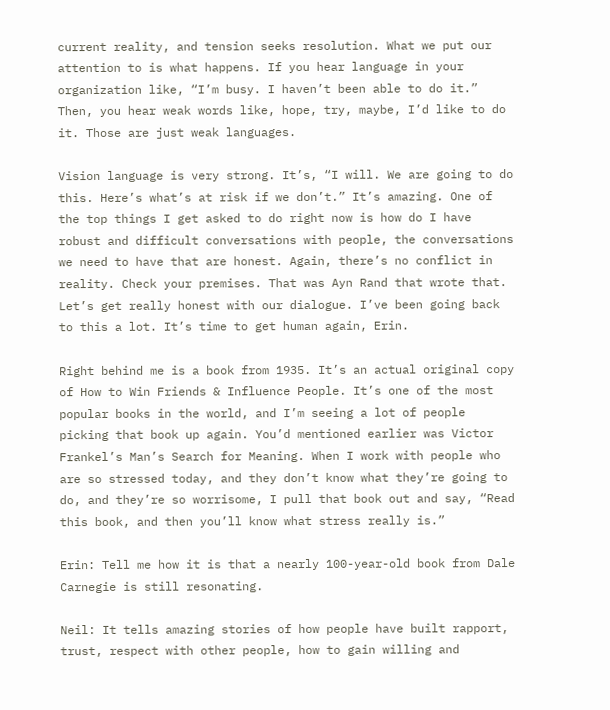current reality, and tension seeks resolution. What we put our attention to is what happens. If you hear language in your organization like, “I’m busy. I haven’t been able to do it.” Then, you hear weak words like, hope, try, maybe, I’d like to do it. Those are just weak languages.

Vision language is very strong. It’s, “I will. We are going to do this. Here’s what’s at risk if we don’t.” It’s amazing. One of the top things I get asked to do right now is how do I have robust and difficult conversations with people, the conversations we need to have that are honest. Again, there’s no conflict in reality. Check your premises. That was Ayn Rand that wrote that. Let’s get really honest with our dialogue. I’ve been going back to this a lot. It’s time to get human again, Erin.

Right behind me is a book from 1935. It’s an actual original copy of How to Win Friends & Influence People. It’s one of the most popular books in the world, and I’m seeing a lot of people picking that book up again. You’d mentioned earlier was Victor Frankel’s Man’s Search for Meaning. When I work with people who are so stressed today, and they don’t know what they’re going to do, and they’re so worrisome, I pull that book out and say, “Read this book, and then you’ll know what stress really is.”

Erin: Tell me how it is that a nearly 100-year-old book from Dale Carnegie is still resonating.

Neil: It tells amazing stories of how people have built rapport, trust, respect with other people, how to gain willing and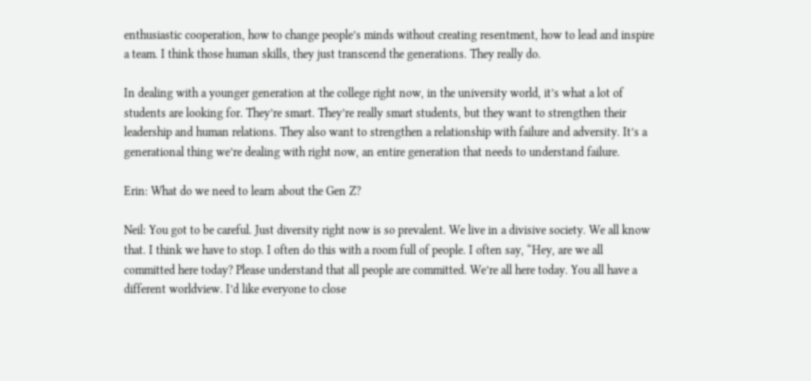enthusiastic cooperation, how to change people’s minds without creating resentment, how to lead and inspire a team. I think those human skills, they just transcend the generations. They really do.

In dealing with a younger generation at the college right now, in the university world, it’s what a lot of students are looking for. They’re smart. They’re really smart students, but they want to strengthen their leadership and human relations. They also want to strengthen a relationship with failure and adversity. It’s a generational thing we’re dealing with right now, an entire generation that needs to understand failure.

Erin: What do we need to learn about the Gen Z?

Neil: You got to be careful. Just diversity right now is so prevalent. We live in a divisive society. We all know that. I think we have to stop. I often do this with a room full of people. I often say, “Hey, are we all committed here today? Please understand that all people are committed. We’re all here today. You all have a different worldview. I’d like everyone to close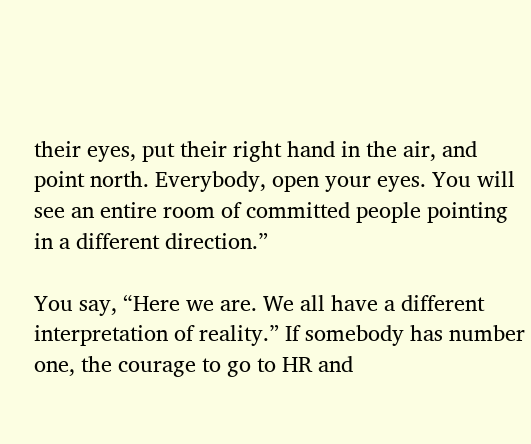their eyes, put their right hand in the air, and point north. Everybody, open your eyes. You will see an entire room of committed people pointing in a different direction.”

You say, “Here we are. We all have a different interpretation of reality.” If somebody has number one, the courage to go to HR and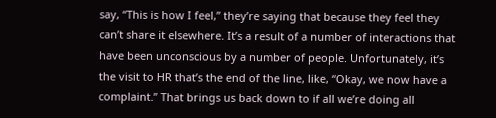say, “This is how I feel,” they’re saying that because they feel they can’t share it elsewhere. It’s a result of a number of interactions that have been unconscious by a number of people. Unfortunately, it’s the visit to HR that’s the end of the line, like, “Okay, we now have a complaint.” That brings us back down to if all we’re doing all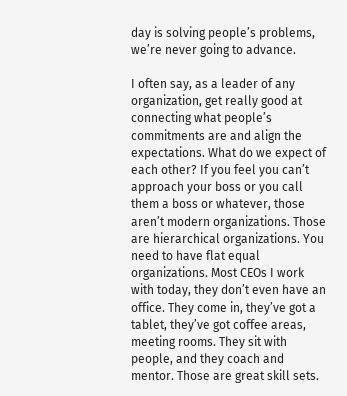day is solving people’s problems, we’re never going to advance.

I often say, as a leader of any organization, get really good at connecting what people’s commitments are and align the expectations. What do we expect of each other? If you feel you can’t approach your boss or you call them a boss or whatever, those aren’t modern organizations. Those are hierarchical organizations. You need to have flat equal organizations. Most CEOs I work with today, they don’t even have an office. They come in, they’ve got a tablet, they’ve got coffee areas, meeting rooms. They sit with people, and they coach and mentor. Those are great skill sets.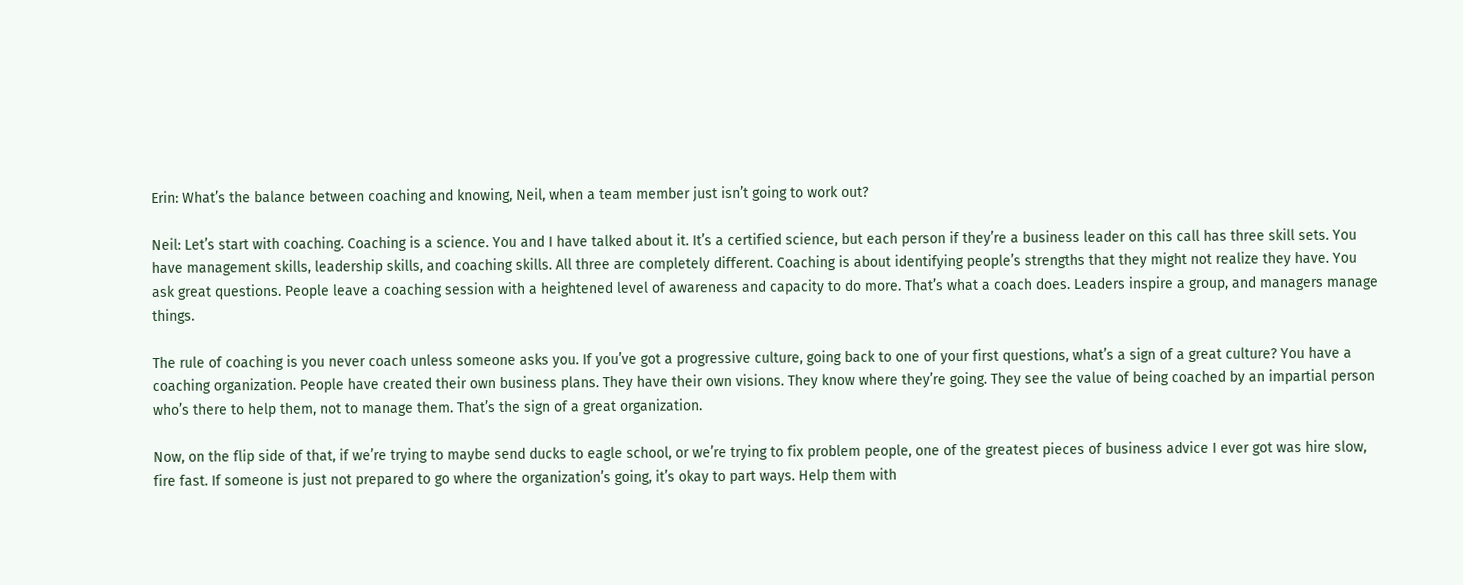Erin: What’s the balance between coaching and knowing, Neil, when a team member just isn’t going to work out?

Neil: Let’s start with coaching. Coaching is a science. You and I have talked about it. It’s a certified science, but each person if they’re a business leader on this call has three skill sets. You have management skills, leadership skills, and coaching skills. All three are completely different. Coaching is about identifying people’s strengths that they might not realize they have. You ask great questions. People leave a coaching session with a heightened level of awareness and capacity to do more. That’s what a coach does. Leaders inspire a group, and managers manage things.

The rule of coaching is you never coach unless someone asks you. If you’ve got a progressive culture, going back to one of your first questions, what’s a sign of a great culture? You have a coaching organization. People have created their own business plans. They have their own visions. They know where they’re going. They see the value of being coached by an impartial person who’s there to help them, not to manage them. That’s the sign of a great organization.

Now, on the flip side of that, if we’re trying to maybe send ducks to eagle school, or we’re trying to fix problem people, one of the greatest pieces of business advice I ever got was hire slow, fire fast. If someone is just not prepared to go where the organization’s going, it’s okay to part ways. Help them with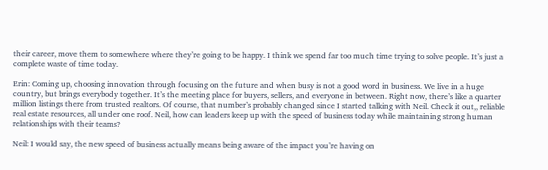their career, move them to somewhere where they’re going to be happy. I think we spend far too much time trying to solve people. It’s just a complete waste of time today.

Erin: Coming up, choosing innovation through focusing on the future and when busy is not a good word in business. We live in a huge country, but brings everybody together. It’s the meeting place for buyers, sellers, and everyone in between. Right now, there’s like a quarter million listings there from trusted realtors. Of course, that number’s probably changed since I started talking with Neil. Check it out,, reliable real estate resources, all under one roof. Neil, how can leaders keep up with the speed of business today while maintaining strong human relationships with their teams?

Neil: I would say, the new speed of business actually means being aware of the impact you’re having on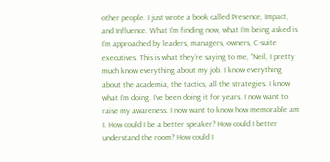other people. I just wrote a book called Presence, Impact, and Influence. What I’m finding now, what I’m being asked is I’m approached by leaders, managers, owners, C-suite executives. This is what they’re saying to me, “Neil, I pretty much know everything about my job. I know everything about the academia, the tactics, all the strategies. I know what I’m doing. I’ve been doing it for years. I now want to raise my awareness. I now want to know how memorable am I. How could I be a better speaker? How could I better understand the room? How could I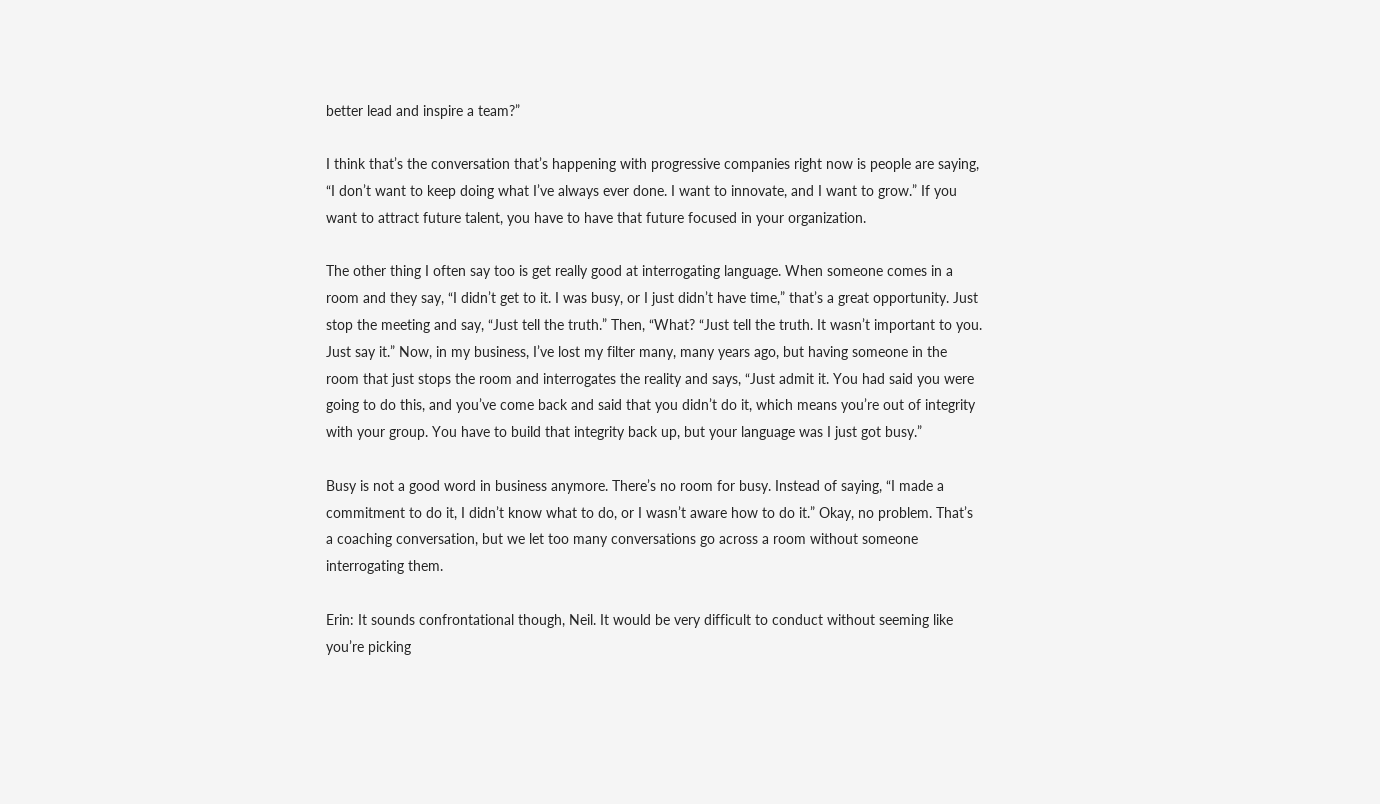better lead and inspire a team?”

I think that’s the conversation that’s happening with progressive companies right now is people are saying, “I don’t want to keep doing what I’ve always ever done. I want to innovate, and I want to grow.” If you want to attract future talent, you have to have that future focused in your organization.

The other thing I often say too is get really good at interrogating language. When someone comes in a room and they say, “I didn’t get to it. I was busy, or I just didn’t have time,” that’s a great opportunity. Just stop the meeting and say, “Just tell the truth.” Then, “What? “Just tell the truth. It wasn’t important to you. Just say it.” Now, in my business, I’ve lost my filter many, many years ago, but having someone in the room that just stops the room and interrogates the reality and says, “Just admit it. You had said you were going to do this, and you’ve come back and said that you didn’t do it, which means you’re out of integrity with your group. You have to build that integrity back up, but your language was I just got busy.”

Busy is not a good word in business anymore. There’s no room for busy. Instead of saying, “I made a commitment to do it, I didn’t know what to do, or I wasn’t aware how to do it.” Okay, no problem. That’s a coaching conversation, but we let too many conversations go across a room without someone interrogating them.

Erin: It sounds confrontational though, Neil. It would be very difficult to conduct without seeming like you’re picking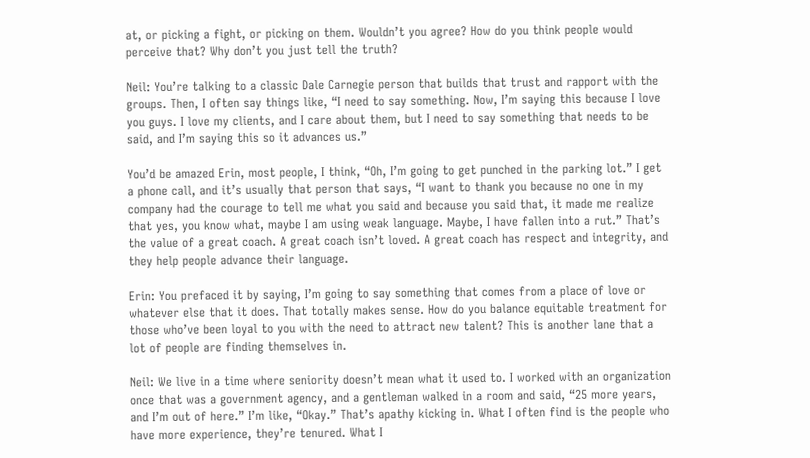at, or picking a fight, or picking on them. Wouldn’t you agree? How do you think people would perceive that? Why don’t you just tell the truth?

Neil: You’re talking to a classic Dale Carnegie person that builds that trust and rapport with the groups. Then, I often say things like, “I need to say something. Now, I’m saying this because I love you guys. I love my clients, and I care about them, but I need to say something that needs to be said, and I’m saying this so it advances us.”

You’d be amazed Erin, most people, I think, “Oh, I’m going to get punched in the parking lot.” I get a phone call, and it’s usually that person that says, “I want to thank you because no one in my company had the courage to tell me what you said and because you said that, it made me realize that yes, you know what, maybe I am using weak language. Maybe, I have fallen into a rut.” That’s the value of a great coach. A great coach isn’t loved. A great coach has respect and integrity, and they help people advance their language.

Erin: You prefaced it by saying, I’m going to say something that comes from a place of love or whatever else that it does. That totally makes sense. How do you balance equitable treatment for those who’ve been loyal to you with the need to attract new talent? This is another lane that a lot of people are finding themselves in.

Neil: We live in a time where seniority doesn’t mean what it used to. I worked with an organization once that was a government agency, and a gentleman walked in a room and said, “25 more years, and I’m out of here.” I’m like, “Okay.” That’s apathy kicking in. What I often find is the people who have more experience, they’re tenured. What I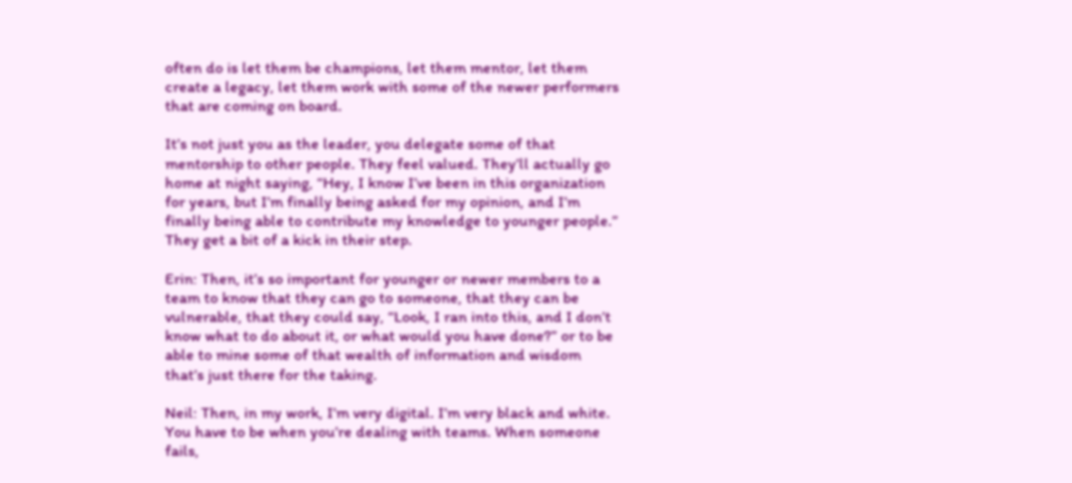often do is let them be champions, let them mentor, let them create a legacy, let them work with some of the newer performers that are coming on board.

It’s not just you as the leader, you delegate some of that mentorship to other people. They feel valued. They’ll actually go home at night saying, “Hey, I know I’ve been in this organization for years, but I’m finally being asked for my opinion, and I’m finally being able to contribute my knowledge to younger people.” They get a bit of a kick in their step.

Erin: Then, it’s so important for younger or newer members to a team to know that they can go to someone, that they can be vulnerable, that they could say, “Look, I ran into this, and I don’t know what to do about it, or what would you have done?” or to be able to mine some of that wealth of information and wisdom that’s just there for the taking.

Neil: Then, in my work, I’m very digital. I’m very black and white. You have to be when you’re dealing with teams. When someone fails,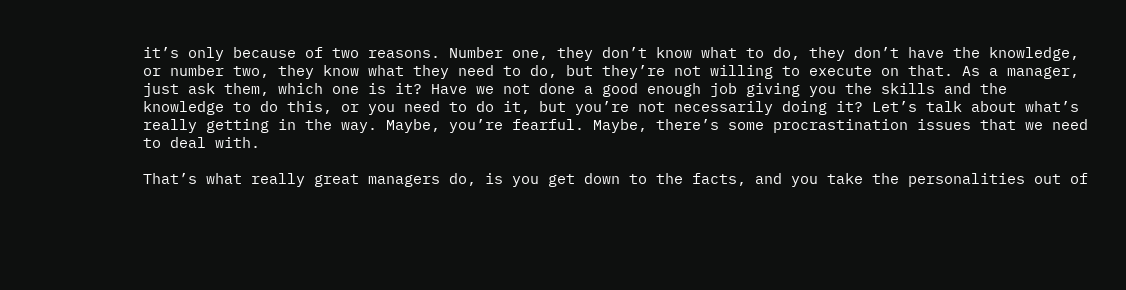it’s only because of two reasons. Number one, they don’t know what to do, they don’t have the knowledge, or number two, they know what they need to do, but they’re not willing to execute on that. As a manager, just ask them, which one is it? Have we not done a good enough job giving you the skills and the knowledge to do this, or you need to do it, but you’re not necessarily doing it? Let’s talk about what’s really getting in the way. Maybe, you’re fearful. Maybe, there’s some procrastination issues that we need to deal with.

That’s what really great managers do, is you get down to the facts, and you take the personalities out of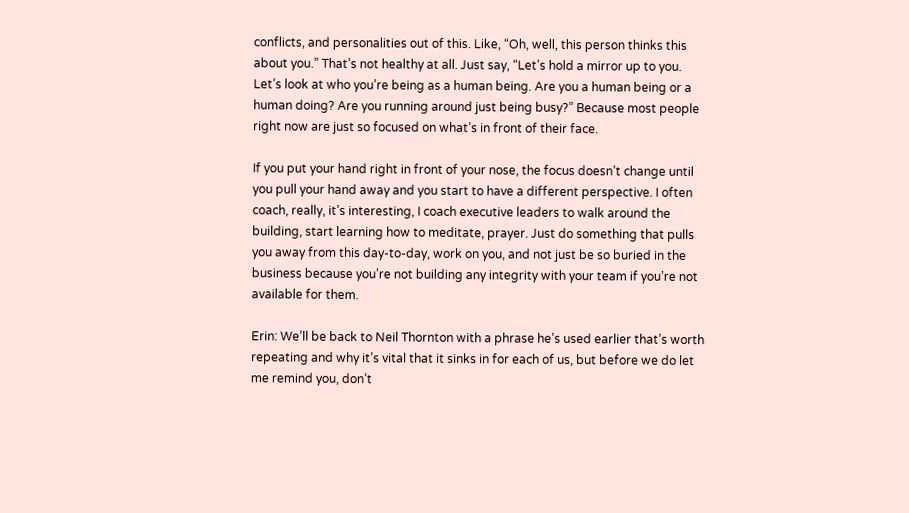conflicts, and personalities out of this. Like, “Oh, well, this person thinks this about you.” That’s not healthy at all. Just say, “Let’s hold a mirror up to you. Let’s look at who you’re being as a human being. Are you a human being or a human doing? Are you running around just being busy?” Because most people right now are just so focused on what’s in front of their face.

If you put your hand right in front of your nose, the focus doesn’t change until you pull your hand away and you start to have a different perspective. I often coach, really, it’s interesting, I coach executive leaders to walk around the building, start learning how to meditate, prayer. Just do something that pulls you away from this day-to-day, work on you, and not just be so buried in the business because you’re not building any integrity with your team if you’re not available for them.

Erin: We’ll be back to Neil Thornton with a phrase he’s used earlier that’s worth repeating and why it’s vital that it sinks in for each of us, but before we do let me remind you, don’t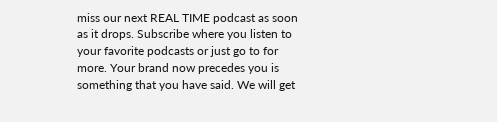miss our next REAL TIME podcast as soon as it drops. Subscribe where you listen to your favorite podcasts or just go to for more. Your brand now precedes you is something that you have said. We will get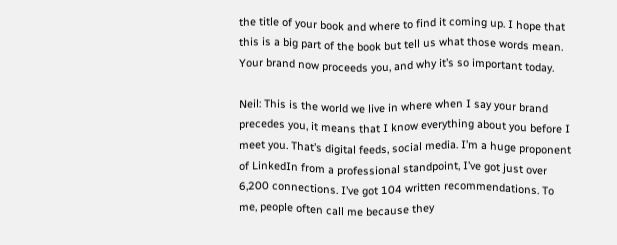the title of your book and where to find it coming up. I hope that this is a big part of the book but tell us what those words mean. Your brand now proceeds you, and why it’s so important today.

Neil: This is the world we live in where when I say your brand precedes you, it means that I know everything about you before I meet you. That’s digital feeds, social media. I’m a huge proponent of LinkedIn from a professional standpoint, I’ve got just over 6,200 connections. I’ve got 104 written recommendations. To me, people often call me because they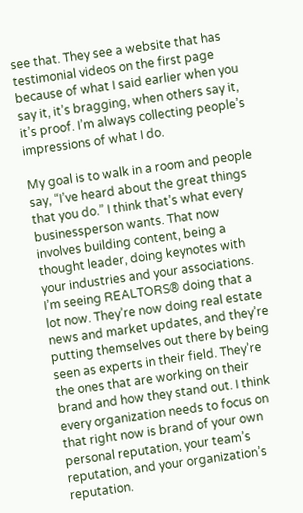see that. They see a website that has testimonial videos on the first page because of what I said earlier when you say it, it’s bragging, when others say it, it’s proof. I’m always collecting people’s impressions of what I do.

My goal is to walk in a room and people say, “I’ve heard about the great things that you do.” I think that’s what every businessperson wants. That now involves building content, being a thought leader, doing keynotes with your industries and your associations. I’m seeing REALTORS® doing that a lot now. They’re now doing real estate news and market updates, and they’re putting themselves out there by being seen as experts in their field. They’re the ones that are working on their brand and how they stand out. I think every organization needs to focus on that right now is brand of your own personal reputation, your team’s reputation, and your organization’s reputation.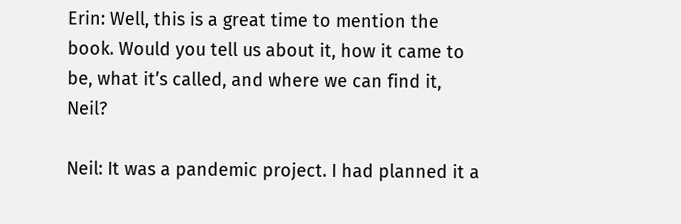Erin: Well, this is a great time to mention the book. Would you tell us about it, how it came to be, what it’s called, and where we can find it, Neil?

Neil: It was a pandemic project. I had planned it a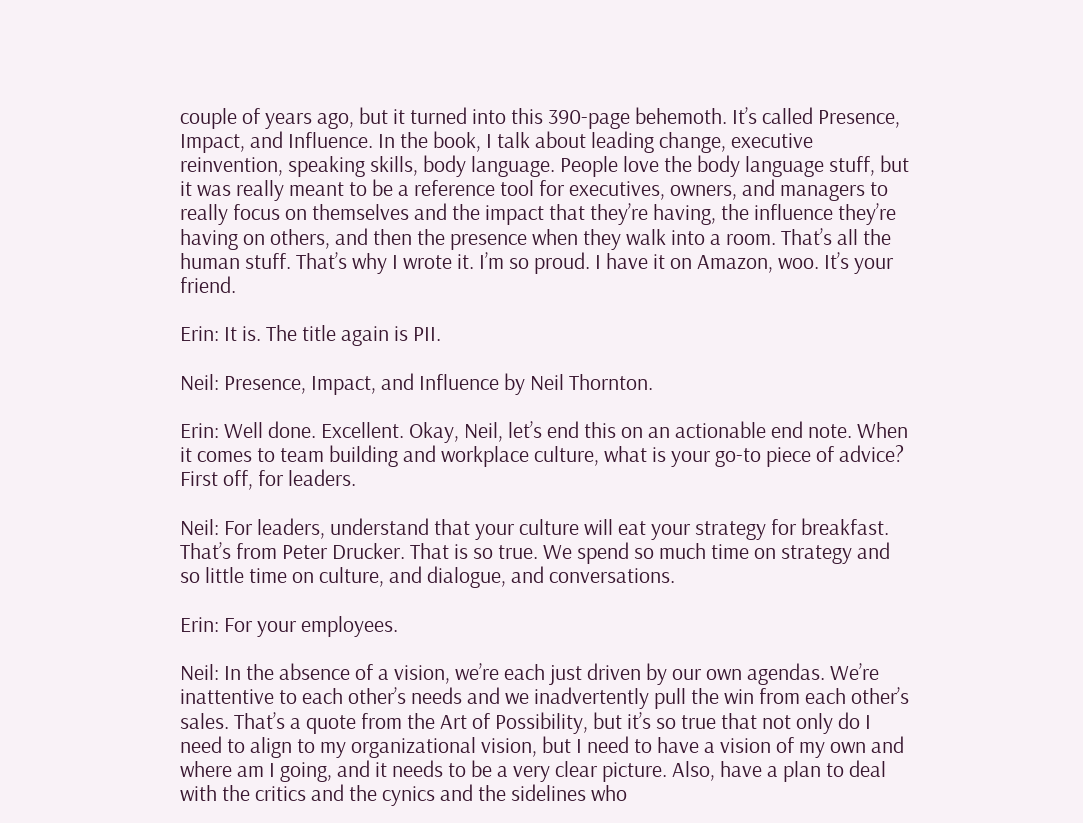couple of years ago, but it turned into this 390-page behemoth. It’s called Presence, Impact, and Influence. In the book, I talk about leading change, executive reinvention, speaking skills, body language. People love the body language stuff, but it was really meant to be a reference tool for executives, owners, and managers to really focus on themselves and the impact that they’re having, the influence they’re having on others, and then the presence when they walk into a room. That’s all the human stuff. That’s why I wrote it. I’m so proud. I have it on Amazon, woo. It’s your friend.

Erin: It is. The title again is PII.

Neil: Presence, Impact, and Influence by Neil Thornton.

Erin: Well done. Excellent. Okay, Neil, let’s end this on an actionable end note. When it comes to team building and workplace culture, what is your go-to piece of advice? First off, for leaders.

Neil: For leaders, understand that your culture will eat your strategy for breakfast. That’s from Peter Drucker. That is so true. We spend so much time on strategy and so little time on culture, and dialogue, and conversations.

Erin: For your employees.

Neil: In the absence of a vision, we’re each just driven by our own agendas. We’re inattentive to each other’s needs and we inadvertently pull the win from each other’s sales. That’s a quote from the Art of Possibility, but it’s so true that not only do I need to align to my organizational vision, but I need to have a vision of my own and where am I going, and it needs to be a very clear picture. Also, have a plan to deal with the critics and the cynics and the sidelines who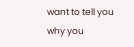want to tell you why you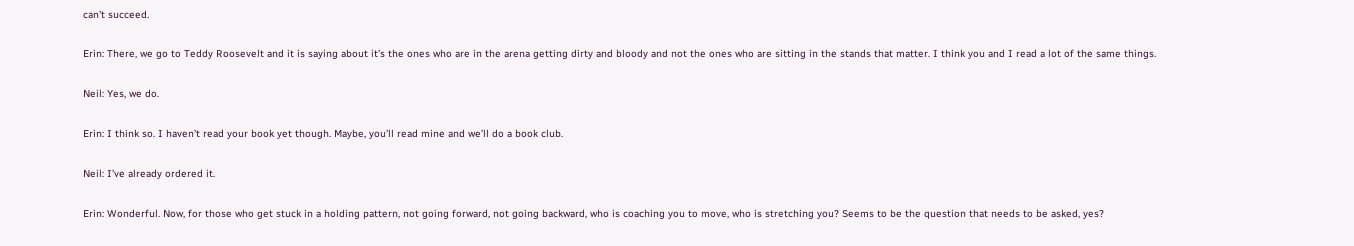can’t succeed.

Erin: There, we go to Teddy Roosevelt and it is saying about it’s the ones who are in the arena getting dirty and bloody and not the ones who are sitting in the stands that matter. I think you and I read a lot of the same things.

Neil: Yes, we do.

Erin: I think so. I haven’t read your book yet though. Maybe, you’ll read mine and we’ll do a book club.

Neil: I’ve already ordered it.

Erin: Wonderful. Now, for those who get stuck in a holding pattern, not going forward, not going backward, who is coaching you to move, who is stretching you? Seems to be the question that needs to be asked, yes?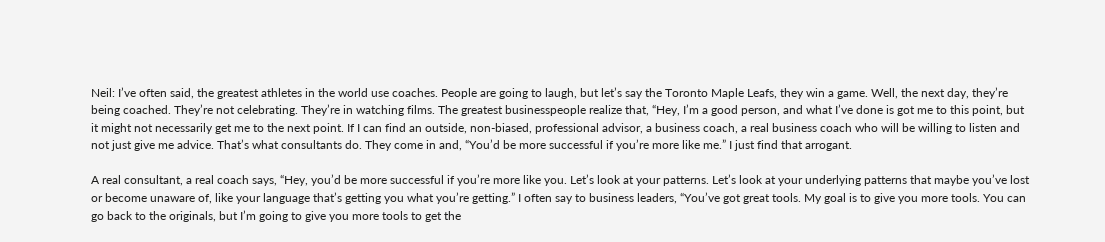Neil: I’ve often said, the greatest athletes in the world use coaches. People are going to laugh, but let’s say the Toronto Maple Leafs, they win a game. Well, the next day, they’re being coached. They’re not celebrating. They’re in watching films. The greatest businesspeople realize that, “Hey, I’m a good person, and what I’ve done is got me to this point, but it might not necessarily get me to the next point. If I can find an outside, non-biased, professional advisor, a business coach, a real business coach who will be willing to listen and not just give me advice. That’s what consultants do. They come in and, “You’d be more successful if you’re more like me.” I just find that arrogant.

A real consultant, a real coach says, “Hey, you’d be more successful if you’re more like you. Let’s look at your patterns. Let’s look at your underlying patterns that maybe you’ve lost or become unaware of, like your language that’s getting you what you’re getting.” I often say to business leaders, “You’ve got great tools. My goal is to give you more tools. You can go back to the originals, but I’m going to give you more tools to get the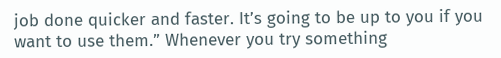job done quicker and faster. It’s going to be up to you if you want to use them.” Whenever you try something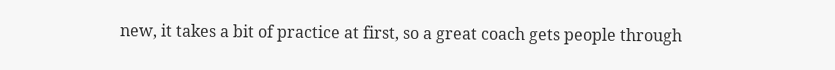new, it takes a bit of practice at first, so a great coach gets people through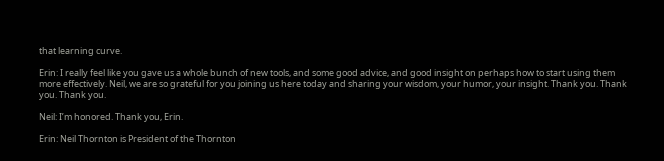that learning curve.

Erin: I really feel like you gave us a whole bunch of new tools, and some good advice, and good insight on perhaps how to start using them more effectively. Neil, we are so grateful for you joining us here today and sharing your wisdom, your humor, your insight. Thank you. Thank you. Thank you.

Neil: I’m honored. Thank you, Erin.

Erin: Neil Thornton is President of the Thornton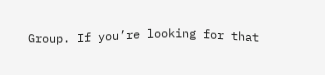Group. If you’re looking for that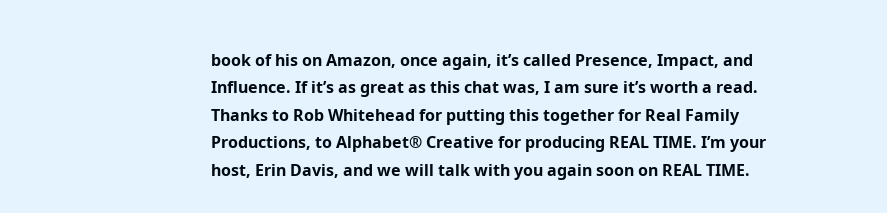book of his on Amazon, once again, it’s called Presence, Impact, and Influence. If it’s as great as this chat was, I am sure it’s worth a read. Thanks to Rob Whitehead for putting this together for Real Family Productions, to Alphabet® Creative for producing REAL TIME. I’m your host, Erin Davis, and we will talk with you again soon on REAL TIME.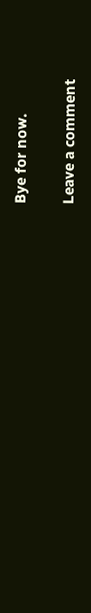Bye for now.

Leave a comment